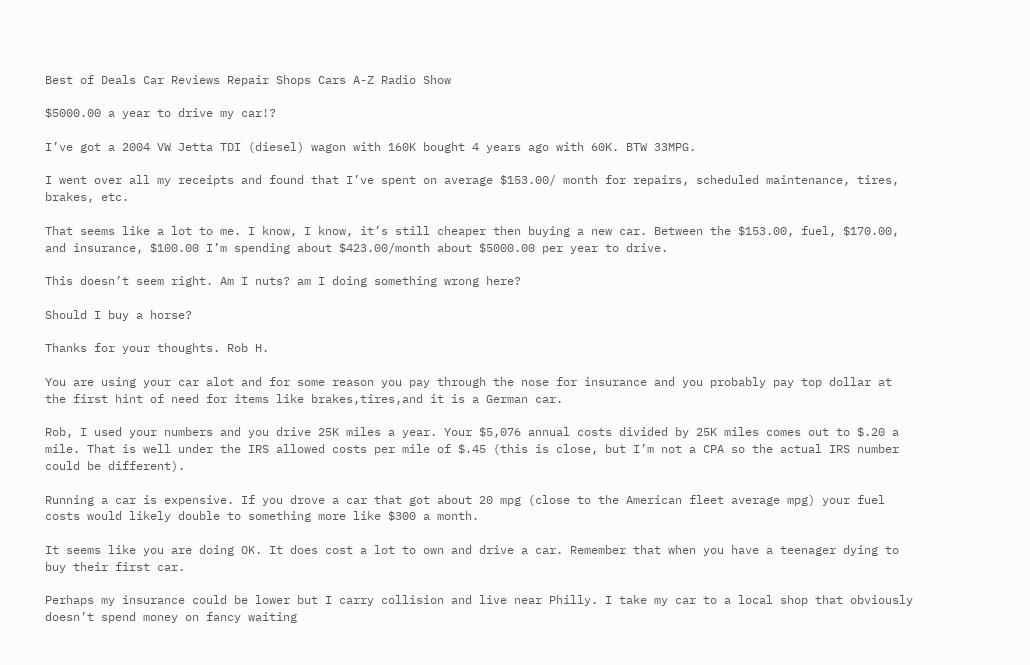Best of Deals Car Reviews Repair Shops Cars A-Z Radio Show

$5000.00 a year to drive my car!?

I’ve got a 2004 VW Jetta TDI (diesel) wagon with 160K bought 4 years ago with 60K. BTW 33MPG.

I went over all my receipts and found that I’ve spent on average $153.00/ month for repairs, scheduled maintenance, tires, brakes, etc.

That seems like a lot to me. I know, I know, it’s still cheaper then buying a new car. Between the $153.00, fuel, $170.00, and insurance, $100.00 I’m spending about $423.00/month about $5000.00 per year to drive.

This doesn’t seem right. Am I nuts? am I doing something wrong here?

Should I buy a horse?

Thanks for your thoughts. Rob H.

You are using your car alot and for some reason you pay through the nose for insurance and you probably pay top dollar at the first hint of need for items like brakes,tires,and it is a German car.

Rob, I used your numbers and you drive 25K miles a year. Your $5,076 annual costs divided by 25K miles comes out to $.20 a mile. That is well under the IRS allowed costs per mile of $.45 (this is close, but I’m not a CPA so the actual IRS number could be different).

Running a car is expensive. If you drove a car that got about 20 mpg (close to the American fleet average mpg) your fuel costs would likely double to something more like $300 a month.

It seems like you are doing OK. It does cost a lot to own and drive a car. Remember that when you have a teenager dying to buy their first car.

Perhaps my insurance could be lower but I carry collision and live near Philly. I take my car to a local shop that obviously doesn’t spend money on fancy waiting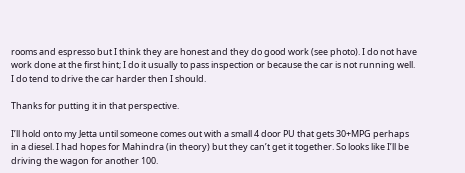rooms and espresso but I think they are honest and they do good work (see photo). I do not have work done at the first hint; I do it usually to pass inspection or because the car is not running well. I do tend to drive the car harder then I should.

Thanks for putting it in that perspective.

I’ll hold onto my Jetta until someone comes out with a small 4 door PU that gets 30+MPG perhaps in a diesel. I had hopes for Mahindra (in theory) but they can’t get it together. So looks like I’ll be driving the wagon for another 100.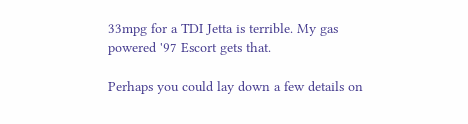33mpg for a TDI Jetta is terrible. My gas powered '97 Escort gets that.

Perhaps you could lay down a few details on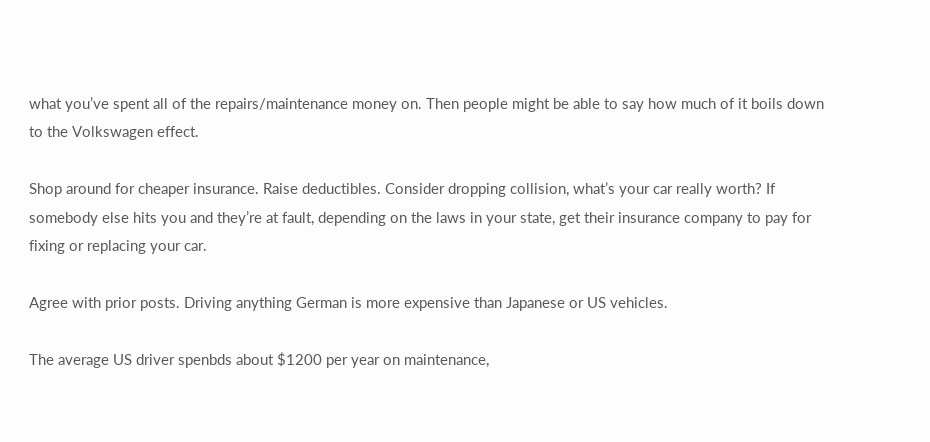what you’ve spent all of the repairs/maintenance money on. Then people might be able to say how much of it boils down to the Volkswagen effect.

Shop around for cheaper insurance. Raise deductibles. Consider dropping collision, what’s your car really worth? If somebody else hits you and they’re at fault, depending on the laws in your state, get their insurance company to pay for fixing or replacing your car.

Agree with prior posts. Driving anything German is more expensive than Japanese or US vehicles.

The average US driver spenbds about $1200 per year on maintenance,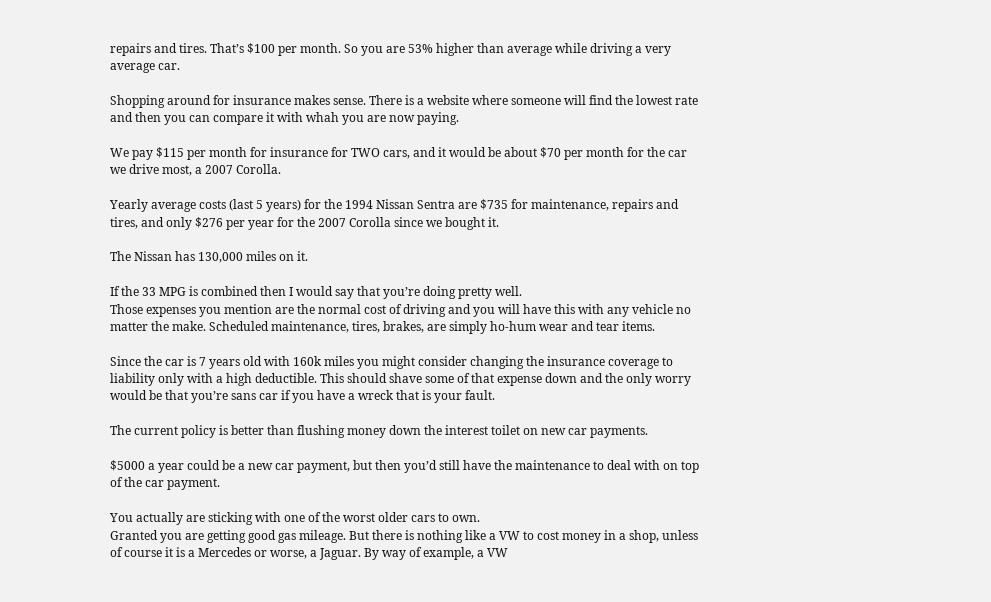repairs and tires. That’s $100 per month. So you are 53% higher than average while driving a very average car.

Shopping around for insurance makes sense. There is a website where someone will find the lowest rate and then you can compare it with whah you are now paying.

We pay $115 per month for insurance for TWO cars, and it would be about $70 per month for the car we drive most, a 2007 Corolla.

Yearly average costs (last 5 years) for the 1994 Nissan Sentra are $735 for maintenance, repairs and tires, and only $276 per year for the 2007 Corolla since we bought it.

The Nissan has 130,000 miles on it.

If the 33 MPG is combined then I would say that you’re doing pretty well.
Those expenses you mention are the normal cost of driving and you will have this with any vehicle no matter the make. Scheduled maintenance, tires, brakes, are simply ho-hum wear and tear items.

Since the car is 7 years old with 160k miles you might consider changing the insurance coverage to liability only with a high deductible. This should shave some of that expense down and the only worry would be that you’re sans car if you have a wreck that is your fault.

The current policy is better than flushing money down the interest toilet on new car payments.

$5000 a year could be a new car payment, but then you’d still have the maintenance to deal with on top of the car payment.

You actually are sticking with one of the worst older cars to own.
Granted you are getting good gas mileage. But there is nothing like a VW to cost money in a shop, unless of course it is a Mercedes or worse, a Jaguar. By way of example, a VW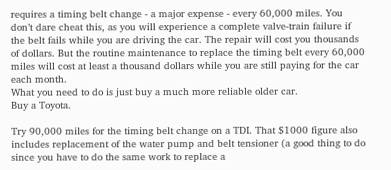requires a timing belt change - a major expense - every 60,000 miles. You don’t dare cheat this, as you will experience a complete valve-train failure if the belt fails while you are driving the car. The repair will cost you thousands of dollars. But the routine maintenance to replace the timing belt every 60,000 miles will cost at least a thousand dollars while you are still paying for the car each month.
What you need to do is just buy a much more reliable older car.
Buy a Toyota.

Try 90,000 miles for the timing belt change on a TDI. That $1000 figure also includes replacement of the water pump and belt tensioner (a good thing to do since you have to do the same work to replace a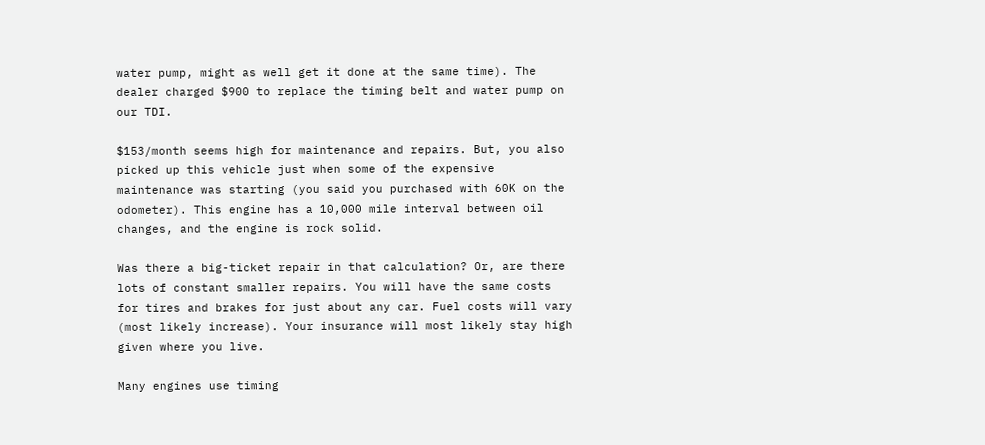water pump, might as well get it done at the same time). The dealer charged $900 to replace the timing belt and water pump on our TDI.

$153/month seems high for maintenance and repairs. But, you also picked up this vehicle just when some of the expensive maintenance was starting (you said you purchased with 60K on the odometer). This engine has a 10,000 mile interval between oil changes, and the engine is rock solid.

Was there a big-ticket repair in that calculation? Or, are there lots of constant smaller repairs. You will have the same costs for tires and brakes for just about any car. Fuel costs will vary (most likely increase). Your insurance will most likely stay high given where you live.

Many engines use timing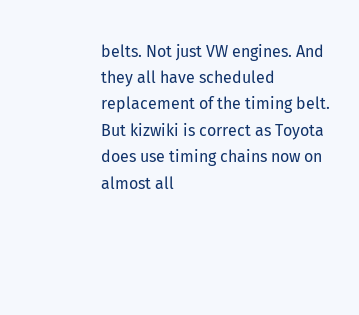belts. Not just VW engines. And they all have scheduled replacement of the timing belt. But kizwiki is correct as Toyota does use timing chains now on almost all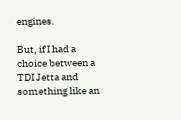engines.

But, if I had a choice between a TDI Jetta and something like an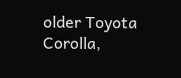older Toyota Corolla,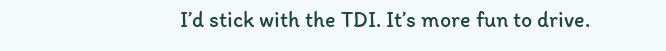I’d stick with the TDI. It’s more fun to drive.